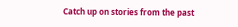Catch up on stories from the past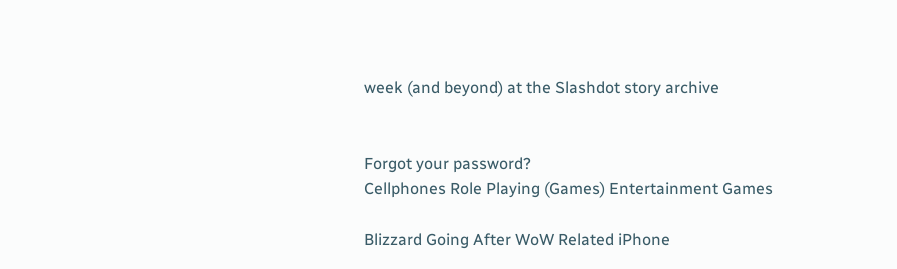week (and beyond) at the Slashdot story archive


Forgot your password?
Cellphones Role Playing (Games) Entertainment Games

Blizzard Going After WoW Related iPhone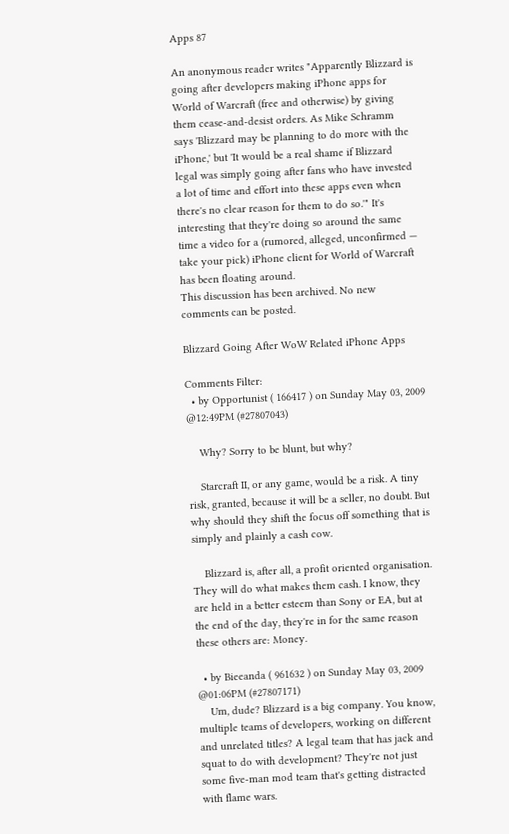Apps 87

An anonymous reader writes "Apparently Blizzard is going after developers making iPhone apps for World of Warcraft (free and otherwise) by giving them cease-and-desist orders. As Mike Schramm says 'Blizzard may be planning to do more with the iPhone,' but 'It would be a real shame if Blizzard legal was simply going after fans who have invested a lot of time and effort into these apps even when there's no clear reason for them to do so.'" It's interesting that they're doing so around the same time a video for a (rumored, alleged, unconfirmed — take your pick) iPhone client for World of Warcraft has been floating around.
This discussion has been archived. No new comments can be posted.

Blizzard Going After WoW Related iPhone Apps

Comments Filter:
  • by Opportunist ( 166417 ) on Sunday May 03, 2009 @12:49PM (#27807043)

    Why? Sorry to be blunt, but why?

    Starcraft II, or any game, would be a risk. A tiny risk, granted, because it will be a seller, no doubt. But why should they shift the focus off something that is simply and plainly a cash cow.

    Blizzard is, after all, a profit oriented organisation. They will do what makes them cash. I know, they are held in a better esteem than Sony or EA, but at the end of the day, they're in for the same reason these others are: Money.

  • by Bieeanda ( 961632 ) on Sunday May 03, 2009 @01:06PM (#27807171)
    Um, dude? Blizzard is a big company. You know, multiple teams of developers, working on different and unrelated titles? A legal team that has jack and squat to do with development? They're not just some five-man mod team that's getting distracted with flame wars.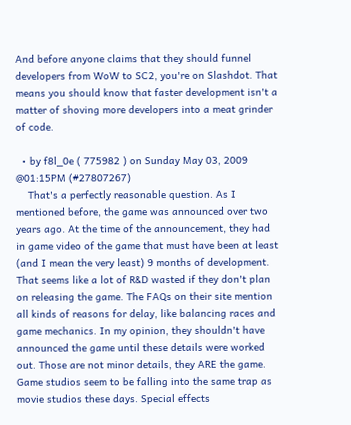And before anyone claims that they should funnel developers from WoW to SC2, you're on Slashdot. That means you should know that faster development isn't a matter of shoving more developers into a meat grinder of code.

  • by f8l_0e ( 775982 ) on Sunday May 03, 2009 @01:15PM (#27807267)
    That's a perfectly reasonable question. As I mentioned before, the game was announced over two years ago. At the time of the announcement, they had in game video of the game that must have been at least (and I mean the very least) 9 months of development. That seems like a lot of R&D wasted if they don't plan on releasing the game. The FAQs on their site mention all kinds of reasons for delay, like balancing races and game mechanics. In my opinion, they shouldn't have announced the game until these details were worked out. Those are not minor details, they ARE the game. Game studios seem to be falling into the same trap as movie studios these days. Special effects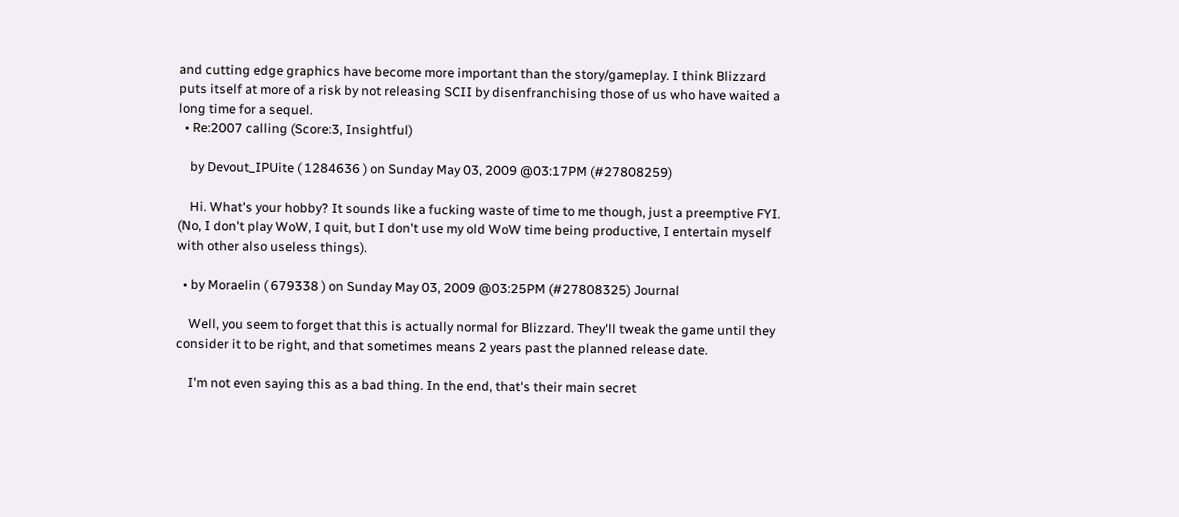and cutting edge graphics have become more important than the story/gameplay. I think Blizzard puts itself at more of a risk by not releasing SCII by disenfranchising those of us who have waited a long time for a sequel.
  • Re:2007 calling (Score:3, Insightful)

    by Devout_IPUite ( 1284636 ) on Sunday May 03, 2009 @03:17PM (#27808259)

    Hi. What's your hobby? It sounds like a fucking waste of time to me though, just a preemptive FYI. (No, I don't play WoW, I quit, but I don't use my old WoW time being productive, I entertain myself with other also useless things).

  • by Moraelin ( 679338 ) on Sunday May 03, 2009 @03:25PM (#27808325) Journal

    Well, you seem to forget that this is actually normal for Blizzard. They'll tweak the game until they consider it to be right, and that sometimes means 2 years past the planned release date.

    I'm not even saying this as a bad thing. In the end, that's their main secret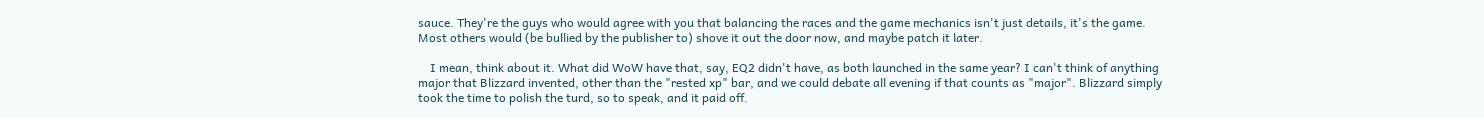sauce. They're the guys who would agree with you that balancing the races and the game mechanics isn't just details, it's the game. Most others would (be bullied by the publisher to) shove it out the door now, and maybe patch it later.

    I mean, think about it. What did WoW have that, say, EQ2 didn't have, as both launched in the same year? I can't think of anything major that Blizzard invented, other than the "rested xp" bar, and we could debate all evening if that counts as "major". Blizzard simply took the time to polish the turd, so to speak, and it paid off.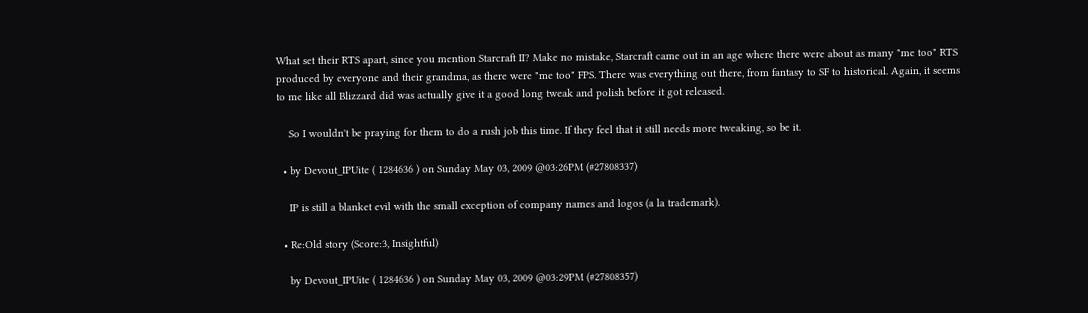What set their RTS apart, since you mention Starcraft II? Make no mistake, Starcraft came out in an age where there were about as many "me too" RTS produced by everyone and their grandma, as there were "me too" FPS. There was everything out there, from fantasy to SF to historical. Again, it seems to me like all Blizzard did was actually give it a good long tweak and polish before it got released.

    So I wouldn't be praying for them to do a rush job this time. If they feel that it still needs more tweaking, so be it.

  • by Devout_IPUite ( 1284636 ) on Sunday May 03, 2009 @03:26PM (#27808337)

    IP is still a blanket evil with the small exception of company names and logos (a la trademark).

  • Re:Old story (Score:3, Insightful)

    by Devout_IPUite ( 1284636 ) on Sunday May 03, 2009 @03:29PM (#27808357)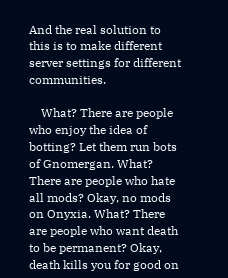And the real solution to this is to make different server settings for different communities.

    What? There are people who enjoy the idea of botting? Let them run bots of Gnomergan. What? There are people who hate all mods? Okay, no mods on Onyxia. What? There are people who want death to be permanent? Okay, death kills you for good on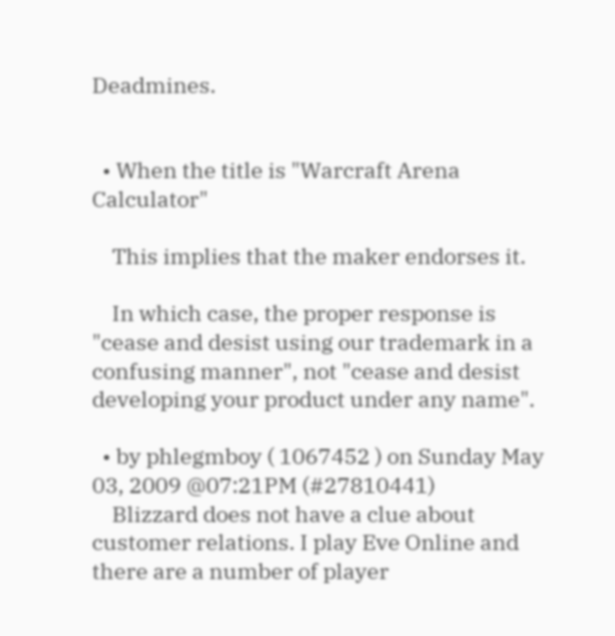Deadmines.


  • When the title is "Warcraft Arena Calculator"

    This implies that the maker endorses it.

    In which case, the proper response is "cease and desist using our trademark in a confusing manner", not "cease and desist developing your product under any name".

  • by phlegmboy ( 1067452 ) on Sunday May 03, 2009 @07:21PM (#27810441)
    Blizzard does not have a clue about customer relations. I play Eve Online and there are a number of player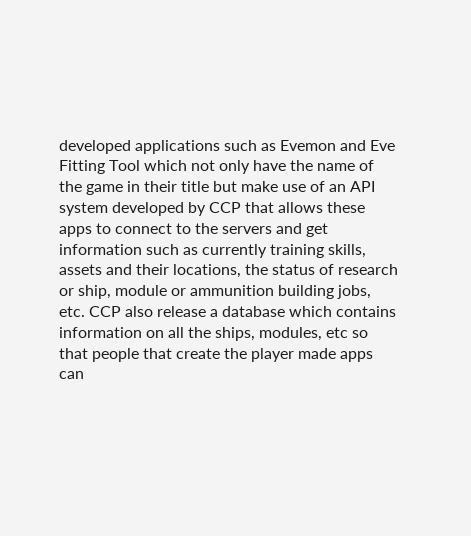developed applications such as Evemon and Eve Fitting Tool which not only have the name of the game in their title but make use of an API system developed by CCP that allows these apps to connect to the servers and get information such as currently training skills, assets and their locations, the status of research or ship, module or ammunition building jobs, etc. CCP also release a database which contains information on all the ships, modules, etc so that people that create the player made apps can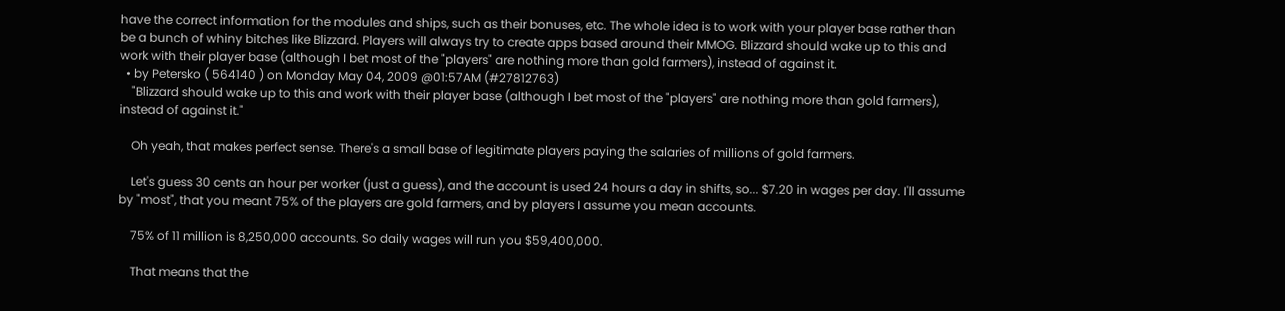have the correct information for the modules and ships, such as their bonuses, etc. The whole idea is to work with your player base rather than be a bunch of whiny bitches like Blizzard. Players will always try to create apps based around their MMOG. Blizzard should wake up to this and work with their player base (although I bet most of the "players" are nothing more than gold farmers), instead of against it.
  • by Petersko ( 564140 ) on Monday May 04, 2009 @01:57AM (#27812763)
    "Blizzard should wake up to this and work with their player base (although I bet most of the "players" are nothing more than gold farmers), instead of against it."

    Oh yeah, that makes perfect sense. There's a small base of legitimate players paying the salaries of millions of gold farmers.

    Let's guess 30 cents an hour per worker (just a guess), and the account is used 24 hours a day in shifts, so... $7.20 in wages per day. I'll assume by "most", that you meant 75% of the players are gold farmers, and by players I assume you mean accounts.

    75% of 11 million is 8,250,000 accounts. So daily wages will run you $59,400,000.

    That means that the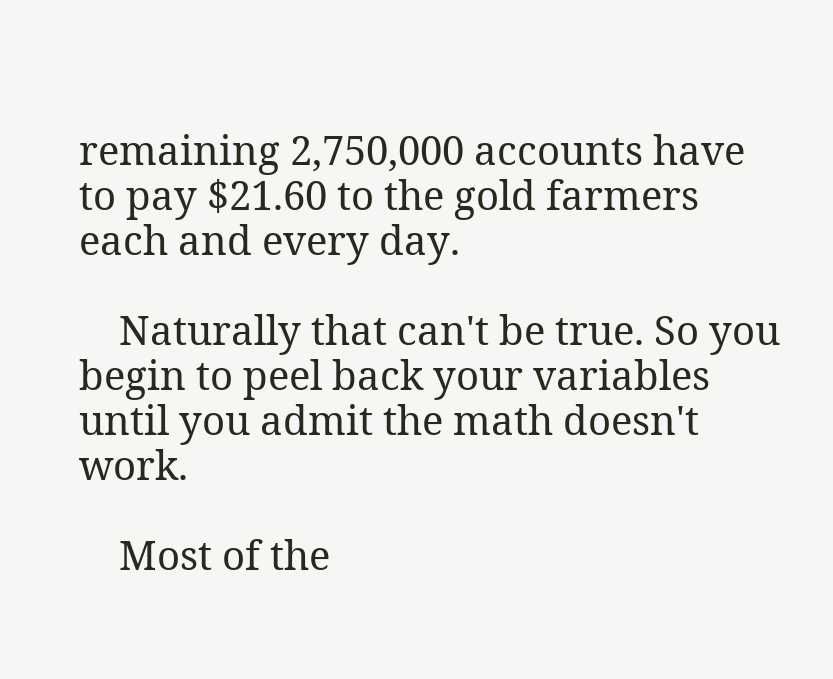remaining 2,750,000 accounts have to pay $21.60 to the gold farmers each and every day.

    Naturally that can't be true. So you begin to peel back your variables until you admit the math doesn't work.

    Most of the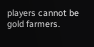players cannot be gold farmers.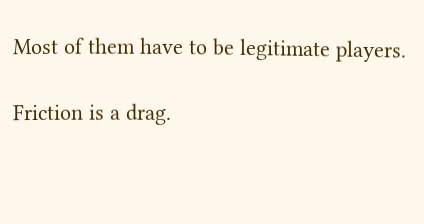Most of them have to be legitimate players.

Friction is a drag.